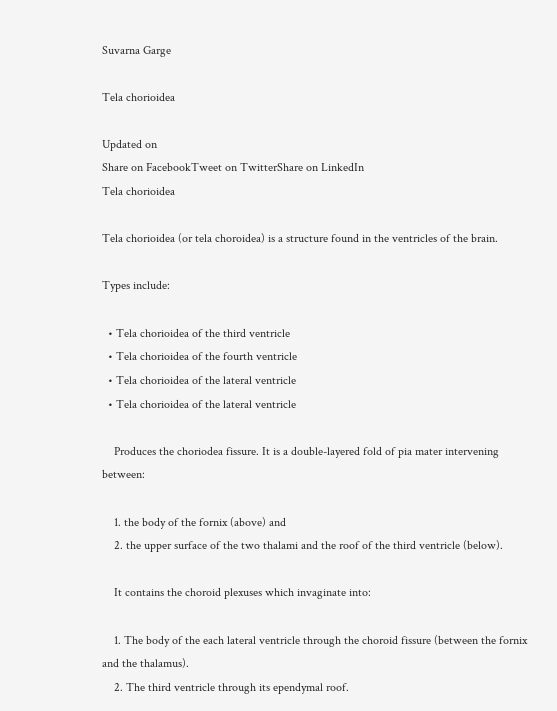Suvarna Garge

Tela chorioidea

Updated on
Share on FacebookTweet on TwitterShare on LinkedIn
Tela chorioidea

Tela chorioidea (or tela choroidea) is a structure found in the ventricles of the brain.

Types include:

  • Tela chorioidea of the third ventricle
  • Tela chorioidea of the fourth ventricle
  • Tela chorioidea of the lateral ventricle
  • Tela chorioidea of the lateral ventricle

    Produces the choriodea fissure. It is a double-layered fold of pia mater intervening between:

    1. the body of the fornix (above) and
    2. the upper surface of the two thalami and the roof of the third ventricle (below).

    It contains the choroid plexuses which invaginate into:

    1. The body of the each lateral ventricle through the choroid fissure (between the fornix and the thalamus).
    2. The third ventricle through its ependymal roof.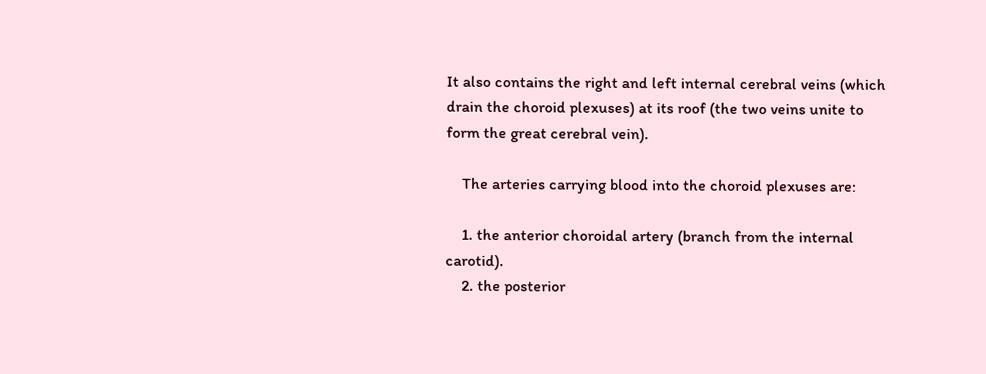It also contains the right and left internal cerebral veins (which drain the choroid plexuses) at its roof (the two veins unite to form the great cerebral vein).

    The arteries carrying blood into the choroid plexuses are:

    1. the anterior choroidal artery (branch from the internal carotid).
    2. the posterior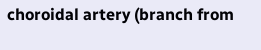choroidal artery (branch from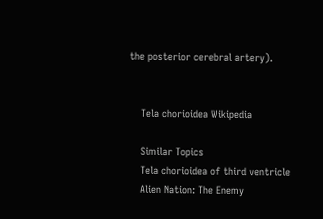the posterior cerebral artery).


    Tela chorioidea Wikipedia

    Similar Topics
    Tela chorioidea of third ventricle
    Alien Nation: The Enemy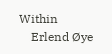Within
    Erlend Øye